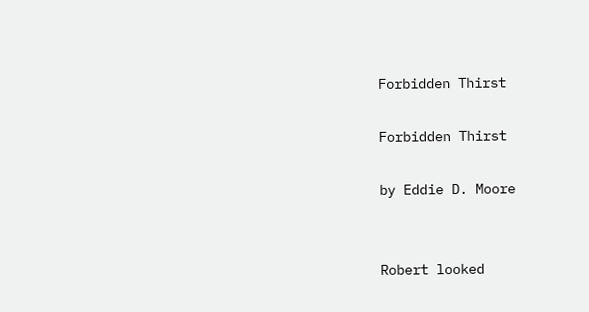Forbidden Thirst

Forbidden Thirst

by Eddie D. Moore


Robert looked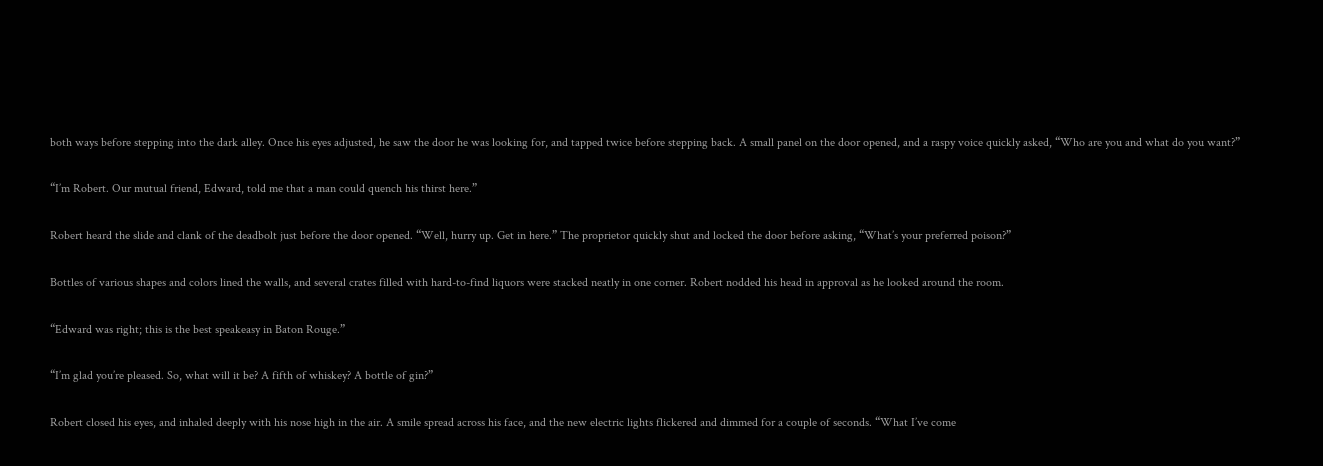both ways before stepping into the dark alley. Once his eyes adjusted, he saw the door he was looking for, and tapped twice before stepping back. A small panel on the door opened, and a raspy voice quickly asked, “Who are you and what do you want?”

“I’m Robert. Our mutual friend, Edward, told me that a man could quench his thirst here.”

Robert heard the slide and clank of the deadbolt just before the door opened. “Well, hurry up. Get in here.” The proprietor quickly shut and locked the door before asking, “What’s your preferred poison?”

Bottles of various shapes and colors lined the walls, and several crates filled with hard-to-find liquors were stacked neatly in one corner. Robert nodded his head in approval as he looked around the room.

“Edward was right; this is the best speakeasy in Baton Rouge.”

“I’m glad you’re pleased. So, what will it be? A fifth of whiskey? A bottle of gin?”

Robert closed his eyes, and inhaled deeply with his nose high in the air. A smile spread across his face, and the new electric lights flickered and dimmed for a couple of seconds. “What I’ve come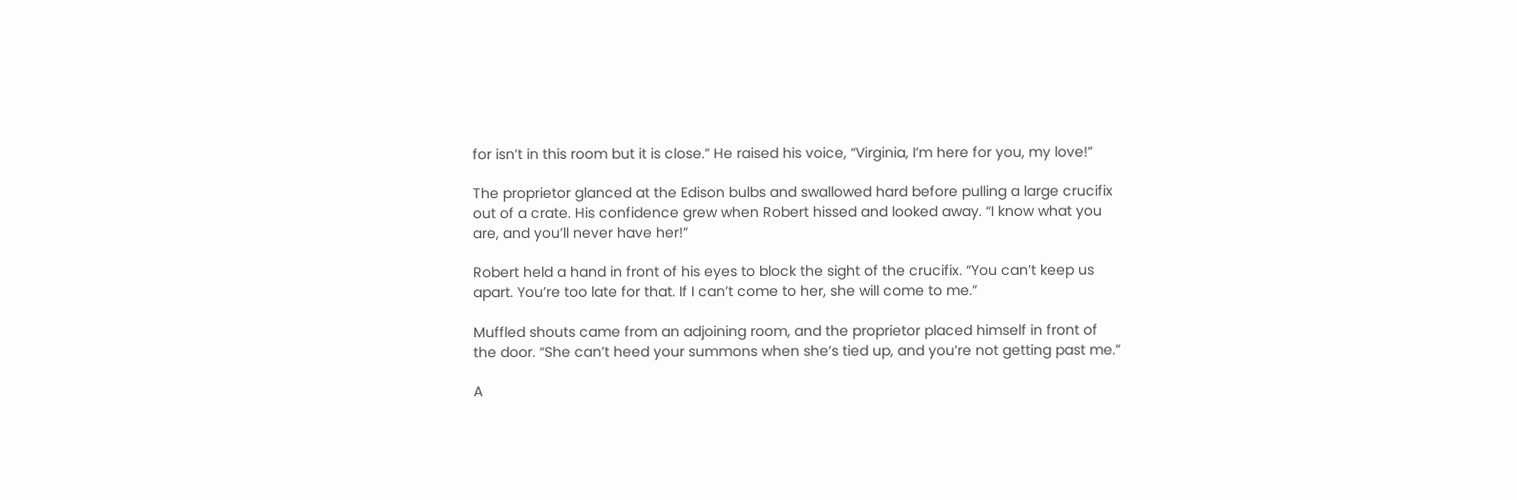for isn’t in this room but it is close.” He raised his voice, “Virginia, I’m here for you, my love!”

The proprietor glanced at the Edison bulbs and swallowed hard before pulling a large crucifix out of a crate. His confidence grew when Robert hissed and looked away. “I know what you are, and you’ll never have her!”

Robert held a hand in front of his eyes to block the sight of the crucifix. “You can’t keep us apart. You’re too late for that. If I can’t come to her, she will come to me.”

Muffled shouts came from an adjoining room, and the proprietor placed himself in front of the door. “She can’t heed your summons when she’s tied up, and you’re not getting past me.”

A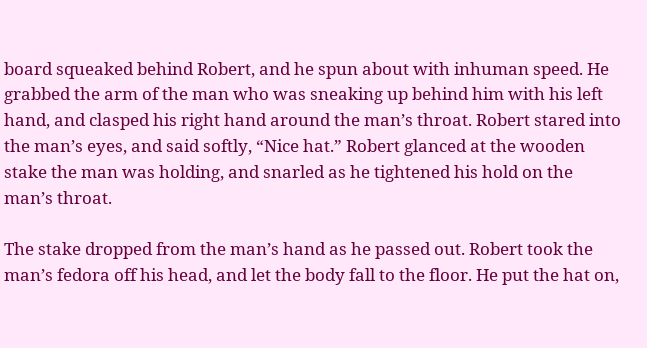board squeaked behind Robert, and he spun about with inhuman speed. He grabbed the arm of the man who was sneaking up behind him with his left hand, and clasped his right hand around the man’s throat. Robert stared into the man’s eyes, and said softly, “Nice hat.” Robert glanced at the wooden stake the man was holding, and snarled as he tightened his hold on the man’s throat.

The stake dropped from the man’s hand as he passed out. Robert took the man’s fedora off his head, and let the body fall to the floor. He put the hat on,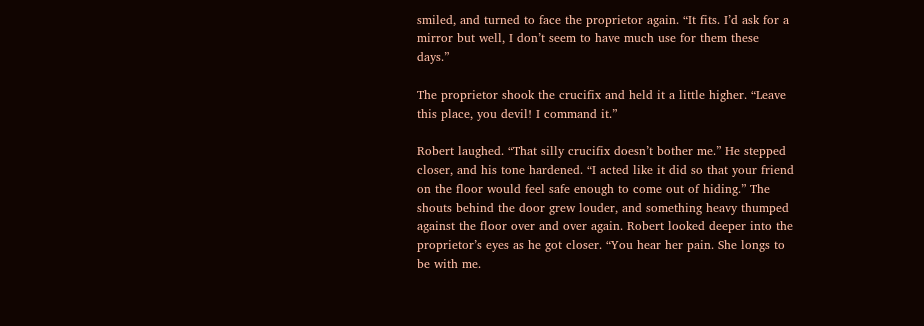smiled, and turned to face the proprietor again. “It fits. I’d ask for a mirror but well, I don’t seem to have much use for them these days.”

The proprietor shook the crucifix and held it a little higher. “Leave this place, you devil! I command it.”

Robert laughed. “That silly crucifix doesn’t bother me.” He stepped closer, and his tone hardened. “I acted like it did so that your friend on the floor would feel safe enough to come out of hiding.” The shouts behind the door grew louder, and something heavy thumped against the floor over and over again. Robert looked deeper into the proprietor’s eyes as he got closer. “You hear her pain. She longs to be with me.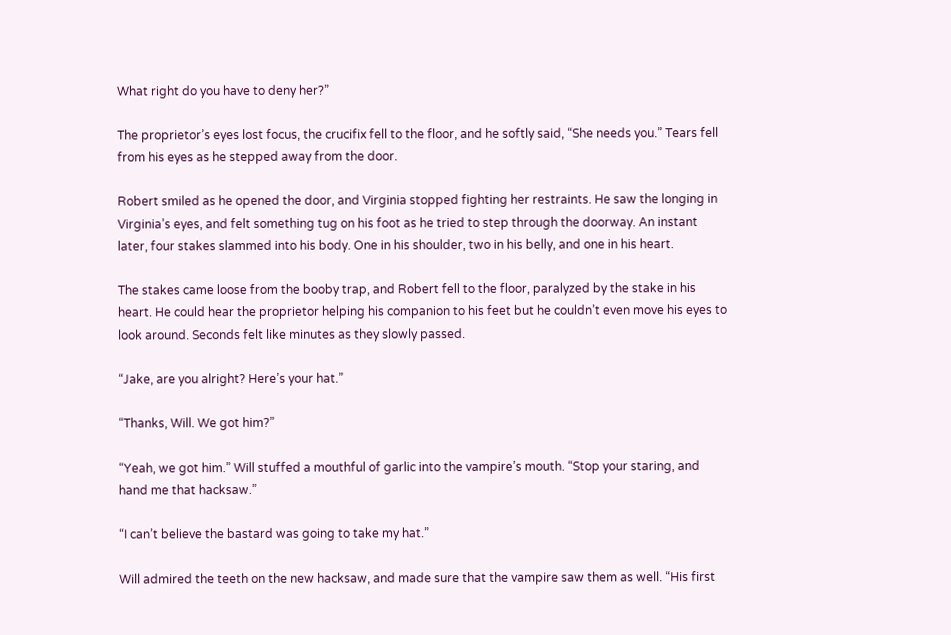What right do you have to deny her?”

The proprietor’s eyes lost focus, the crucifix fell to the floor, and he softly said, “She needs you.” Tears fell from his eyes as he stepped away from the door.

Robert smiled as he opened the door, and Virginia stopped fighting her restraints. He saw the longing in Virginia’s eyes, and felt something tug on his foot as he tried to step through the doorway. An instant later, four stakes slammed into his body. One in his shoulder, two in his belly, and one in his heart.

The stakes came loose from the booby trap, and Robert fell to the floor, paralyzed by the stake in his heart. He could hear the proprietor helping his companion to his feet but he couldn’t even move his eyes to look around. Seconds felt like minutes as they slowly passed.

“Jake, are you alright? Here’s your hat.”

“Thanks, Will. We got him?”

“Yeah, we got him.” Will stuffed a mouthful of garlic into the vampire’s mouth. “Stop your staring, and hand me that hacksaw.”

“I can’t believe the bastard was going to take my hat.”

Will admired the teeth on the new hacksaw, and made sure that the vampire saw them as well. “His first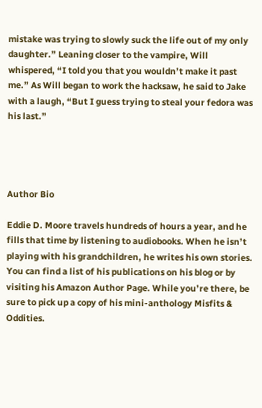mistake was trying to slowly suck the life out of my only daughter.” Leaning closer to the vampire, Will whispered, “I told you that you wouldn’t make it past me.” As Will began to work the hacksaw, he said to Jake with a laugh, “But I guess trying to steal your fedora was his last.”




Author Bio

Eddie D. Moore travels hundreds of hours a year, and he fills that time by listening to audiobooks. When he isn’t playing with his grandchildren, he writes his own stories. You can find a list of his publications on his blog or by visiting his Amazon Author Page. While you’re there, be sure to pick up a copy of his mini-anthology Misfits & Oddities.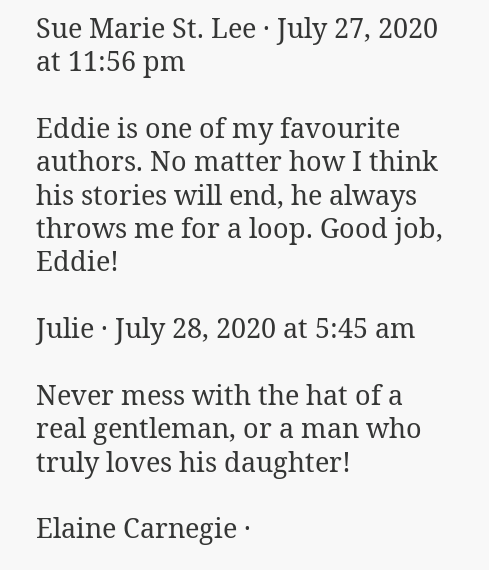Sue Marie St. Lee · July 27, 2020 at 11:56 pm

Eddie is one of my favourite authors. No matter how I think his stories will end, he always throws me for a loop. Good job, Eddie!

Julie · July 28, 2020 at 5:45 am

Never mess with the hat of a real gentleman, or a man who truly loves his daughter!

Elaine Carnegie ·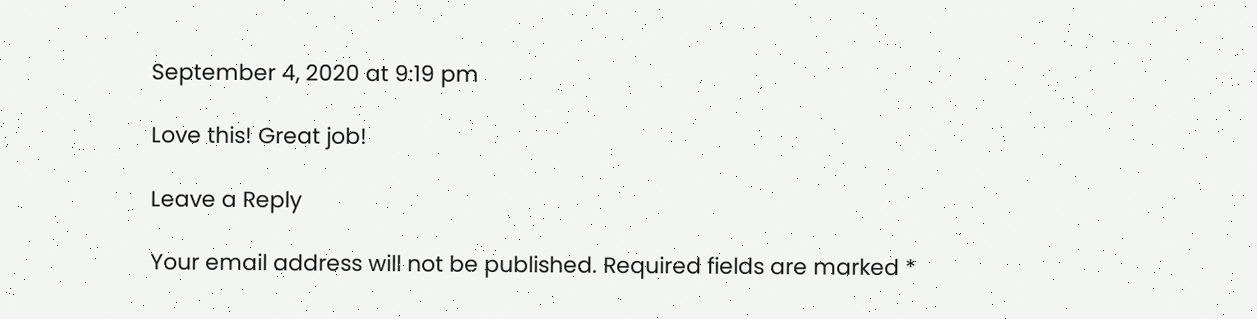September 4, 2020 at 9:19 pm

Love this! Great job!

Leave a Reply

Your email address will not be published. Required fields are marked *